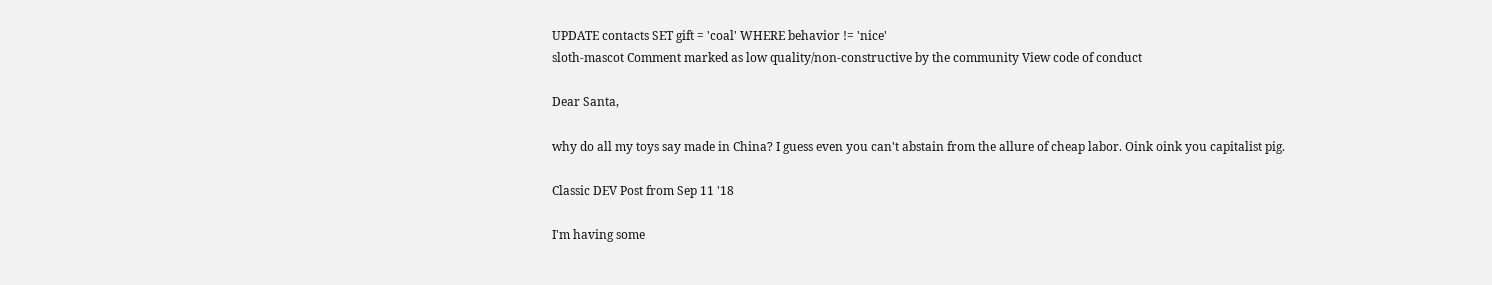UPDATE contacts SET gift = 'coal' WHERE behavior != 'nice'
sloth-mascot Comment marked as low quality/non-constructive by the community View code of conduct

Dear Santa,

why do all my toys say made in China? I guess even you can't abstain from the allure of cheap labor. Oink oink you capitalist pig.

Classic DEV Post from Sep 11 '18

I'm having some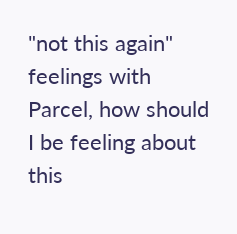"not this again" feelings with Parcel, how should I be feeling about this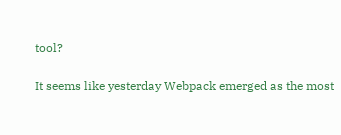tool?

It seems like yesterday Webpack emerged as the most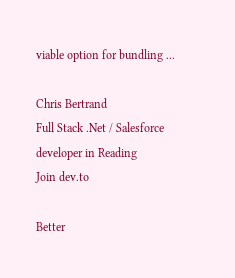viable option for bundling ...

Chris Bertrand
Full Stack .Net / Salesforce developer in Reading
Join dev.to

Better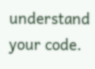understand your code.